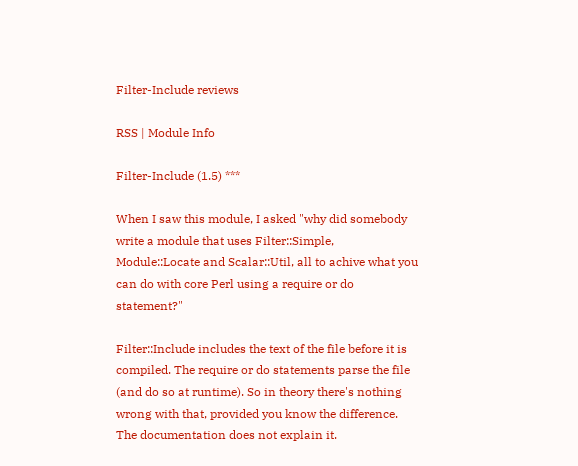Filter-Include reviews

RSS | Module Info

Filter-Include (1.5) ***

When I saw this module, I asked "why did somebody write a module that uses Filter::Simple, Module::Locate and Scalar::Util, all to achive what you can do with core Perl using a require or do statement?"

Filter::Include includes the text of the file before it is compiled. The require or do statements parse the file (and do so at runtime). So in theory there's nothing wrong with that, provided you know the difference. The documentation does not explain it.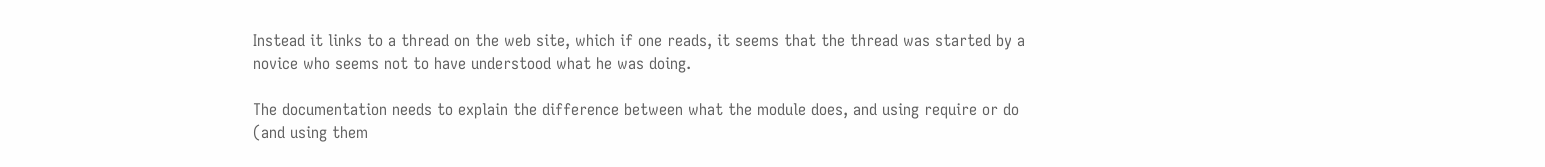Instead it links to a thread on the web site, which if one reads, it seems that the thread was started by a novice who seems not to have understood what he was doing.

The documentation needs to explain the difference between what the module does, and using require or do (and using them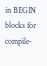in BEGIN blocks for compile-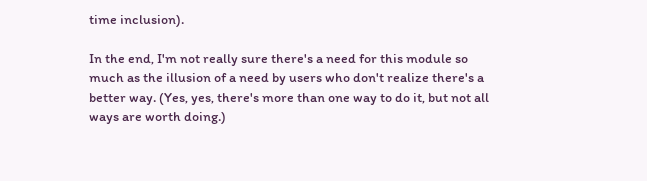time inclusion).

In the end, I'm not really sure there's a need for this module so much as the illusion of a need by users who don't realize there's a better way. (Yes, yes, there's more than one way to do it, but not all ways are worth doing.)